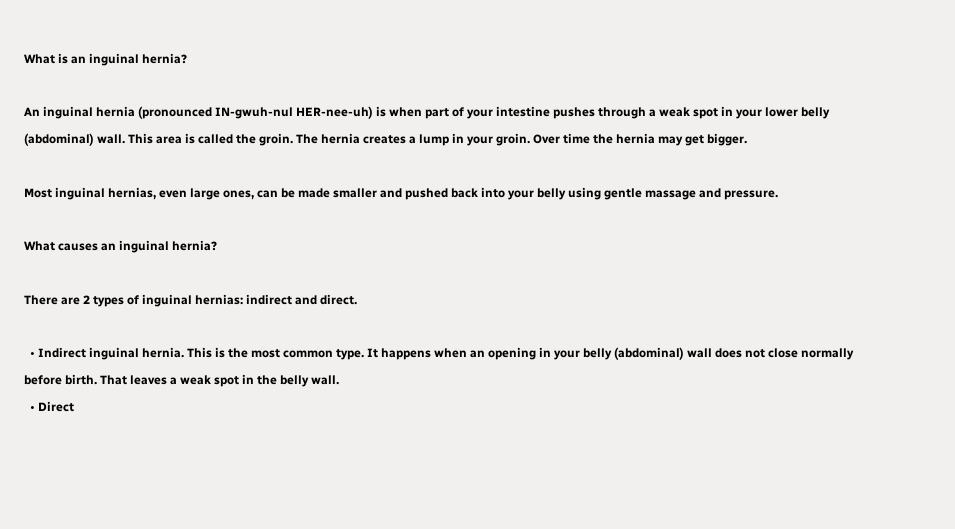What is an inguinal hernia?

An inguinal hernia (pronounced IN-gwuh-nul HER-nee-uh) is when part of your intestine pushes through a weak spot in your lower belly (abdominal) wall. This area is called the groin. The hernia creates a lump in your groin. Over time the hernia may get bigger.

Most inguinal hernias, even large ones, can be made smaller and pushed back into your belly using gentle massage and pressure.

What causes an inguinal hernia?

There are 2 types of inguinal hernias: indirect and direct.

  • Indirect inguinal hernia. This is the most common type. It happens when an opening in your belly (abdominal) wall does not close normally before birth. That leaves a weak spot in the belly wall.
  • Direct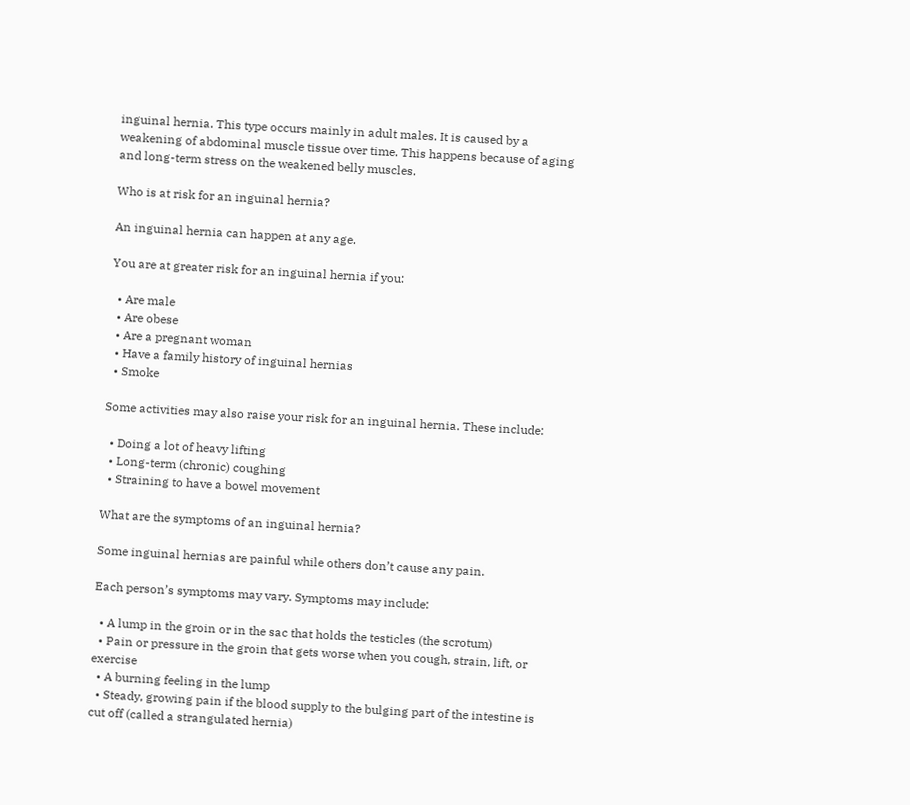inguinal hernia. This type occurs mainly in adult males. It is caused by a weakening of abdominal muscle tissue over time. This happens because of aging and long-term stress on the weakened belly muscles.

Who is at risk for an inguinal hernia?

An inguinal hernia can happen at any age.

You are at greater risk for an inguinal hernia if you:

  • Are male
  • Are obese
  • Are a pregnant woman
  • Have a family history of inguinal hernias
  • Smoke

Some activities may also raise your risk for an inguinal hernia. These include:

  • Doing a lot of heavy lifting
  • Long-term (chronic) coughing
  • Straining to have a bowel movement

What are the symptoms of an inguinal hernia?

Some inguinal hernias are painful while others don’t cause any pain.

Each person’s symptoms may vary. Symptoms may include:

  • A lump in the groin or in the sac that holds the testicles (the scrotum)
  • Pain or pressure in the groin that gets worse when you cough, strain, lift, or exercise
  • A burning feeling in the lump
  • Steady, growing pain if the blood supply to the bulging part of the intestine is cut off (called a strangulated hernia)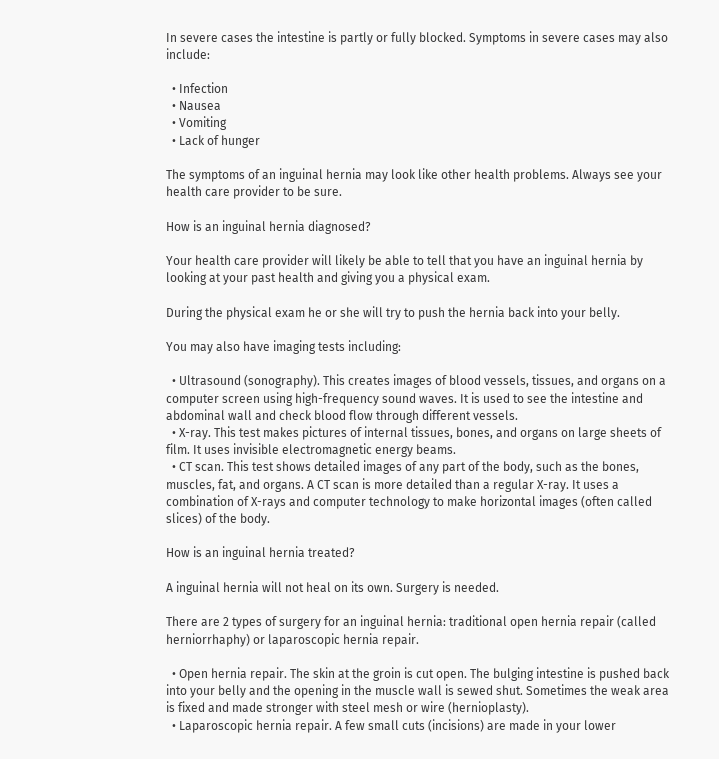In severe cases the intestine is partly or fully blocked. Symptoms in severe cases may also include:

  • Infection
  • Nausea
  • Vomiting
  • Lack of hunger

The symptoms of an inguinal hernia may look like other health problems. Always see your health care provider to be sure.

How is an inguinal hernia diagnosed?

Your health care provider will likely be able to tell that you have an inguinal hernia by looking at your past health and giving you a physical exam.

During the physical exam he or she will try to push the hernia back into your belly.

You may also have imaging tests including:

  • Ultrasound (sonography). This creates images of blood vessels, tissues, and organs on a computer screen using high-frequency sound waves. It is used to see the intestine and abdominal wall and check blood flow through different vessels.
  • X-ray. This test makes pictures of internal tissues, bones, and organs on large sheets of film. It uses invisible electromagnetic energy beams.
  • CT scan. This test shows detailed images of any part of the body, such as the bones, muscles, fat, and organs. A CT scan is more detailed than a regular X-ray. It uses a combination of X-rays and computer technology to make horizontal images (often called slices) of the body.

How is an inguinal hernia treated?

A inguinal hernia will not heal on its own. Surgery is needed.

There are 2 types of surgery for an inguinal hernia: traditional open hernia repair (called herniorrhaphy) or laparoscopic hernia repair.

  • Open hernia repair. The skin at the groin is cut open. The bulging intestine is pushed back into your belly and the opening in the muscle wall is sewed shut. Sometimes the weak area is fixed and made stronger with steel mesh or wire (hernioplasty).
  • Laparoscopic hernia repair. A few small cuts (incisions) are made in your lower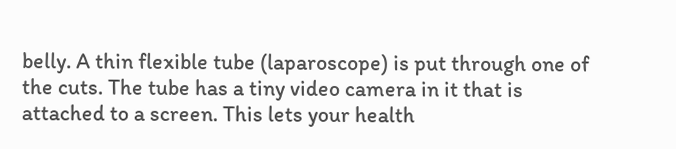belly. A thin flexible tube (laparoscope) is put through one of the cuts. The tube has a tiny video camera in it that is attached to a screen. This lets your health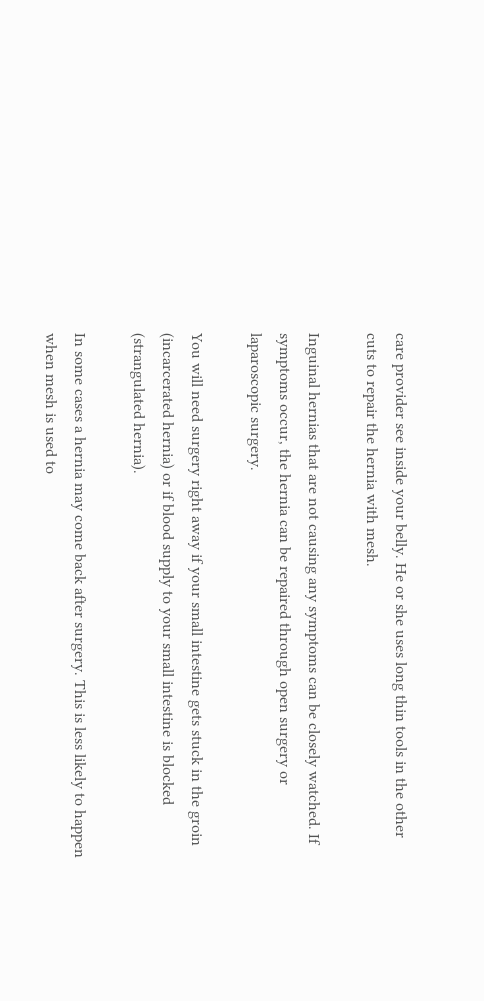care provider see inside your belly. He or she uses long thin tools in the other cuts to repair the hernia with mesh.

Inguinal hernias that are not causing any symptoms can be closely watched. If symptoms occur, the hernia can be repaired through open surgery or laparoscopic surgery.

You will need surgery right away if your small intestine gets stuck in the groin (incarcerated hernia) or if blood supply to your small intestine is blocked (strangulated hernia).

In some cases a hernia may come back after surgery. This is less likely to happen when mesh is used to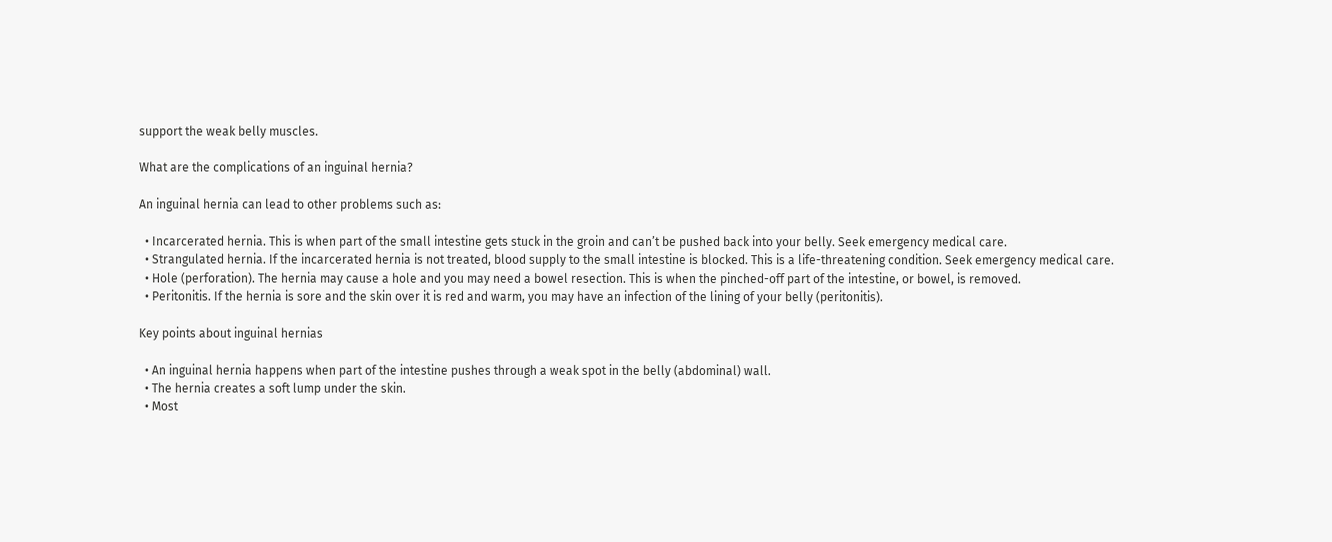support the weak belly muscles.

What are the complications of an inguinal hernia?

An inguinal hernia can lead to other problems such as:

  • Incarcerated hernia. This is when part of the small intestine gets stuck in the groin and can’t be pushed back into your belly. Seek emergency medical care.
  • Strangulated hernia. If the incarcerated hernia is not treated, blood supply to the small intestine is blocked. This is a life-threatening condition. Seek emergency medical care.
  • Hole (perforation). The hernia may cause a hole and you may need a bowel resection. This is when the pinched-off part of the intestine, or bowel, is removed.
  • Peritonitis. If the hernia is sore and the skin over it is red and warm, you may have an infection of the lining of your belly (peritonitis).

Key points about inguinal hernias

  • An inguinal hernia happens when part of the intestine pushes through a weak spot in the belly (abdominal) wall.
  • The hernia creates a soft lump under the skin.
  • Most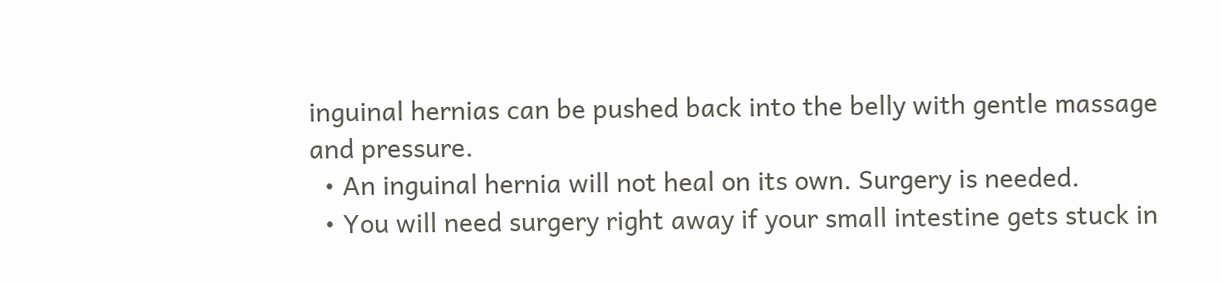inguinal hernias can be pushed back into the belly with gentle massage and pressure.
  • An inguinal hernia will not heal on its own. Surgery is needed.
  • You will need surgery right away if your small intestine gets stuck in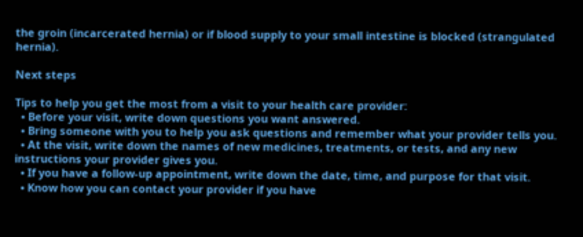the groin (incarcerated hernia) or if blood supply to your small intestine is blocked (strangulated hernia).

Next steps

Tips to help you get the most from a visit to your health care provider:
  • Before your visit, write down questions you want answered.
  • Bring someone with you to help you ask questions and remember what your provider tells you.
  • At the visit, write down the names of new medicines, treatments, or tests, and any new instructions your provider gives you.
  • If you have a follow-up appointment, write down the date, time, and purpose for that visit.
  • Know how you can contact your provider if you have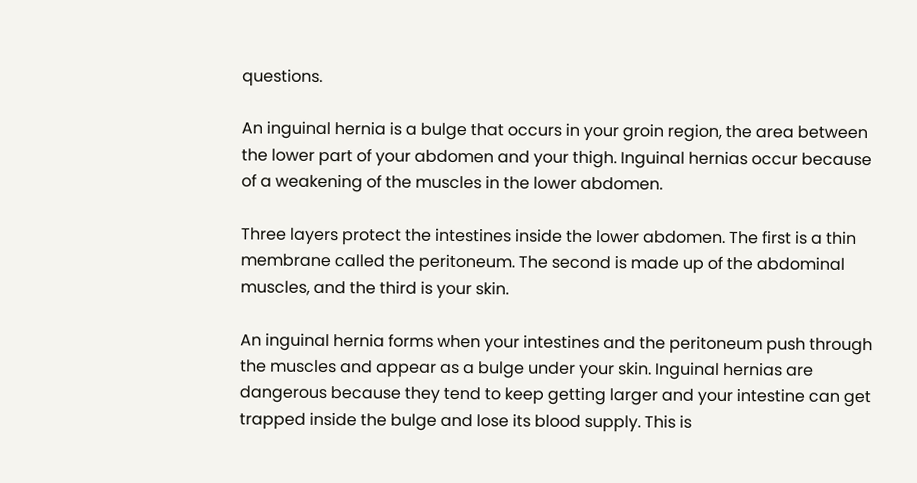questions.

An inguinal hernia is a bulge that occurs in your groin region, the area between the lower part of your abdomen and your thigh. Inguinal hernias occur because of a weakening of the muscles in the lower abdomen.

Three layers protect the intestines inside the lower abdomen. The first is a thin membrane called the peritoneum. The second is made up of the abdominal muscles, and the third is your skin.

An inguinal hernia forms when your intestines and the peritoneum push through the muscles and appear as a bulge under your skin. Inguinal hernias are dangerous because they tend to keep getting larger and your intestine can get trapped inside the bulge and lose its blood supply. This is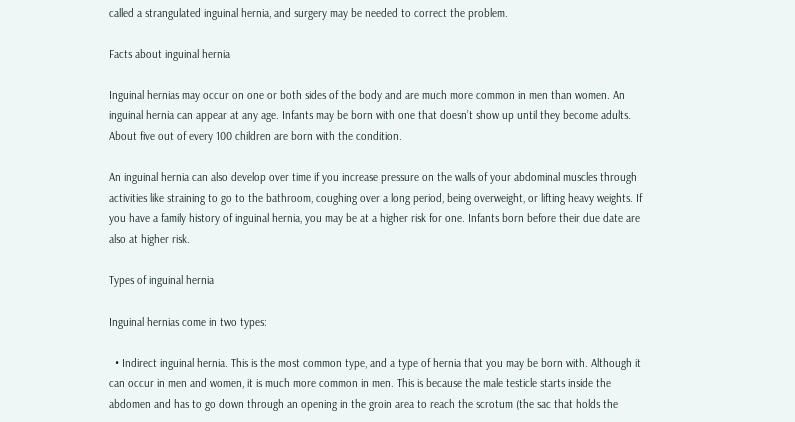called a strangulated inguinal hernia, and surgery may be needed to correct the problem.

Facts about inguinal hernia

Inguinal hernias may occur on one or both sides of the body and are much more common in men than women. An inguinal hernia can appear at any age. Infants may be born with one that doesn’t show up until they become adults. About five out of every 100 children are born with the condition.

An inguinal hernia can also develop over time if you increase pressure on the walls of your abdominal muscles through activities like straining to go to the bathroom, coughing over a long period, being overweight, or lifting heavy weights. If you have a family history of inguinal hernia, you may be at a higher risk for one. Infants born before their due date are also at higher risk.

Types of inguinal hernia

Inguinal hernias come in two types:

  • Indirect inguinal hernia. This is the most common type, and a type of hernia that you may be born with. Although it can occur in men and women, it is much more common in men. This is because the male testicle starts inside the abdomen and has to go down through an opening in the groin area to reach the scrotum (the sac that holds the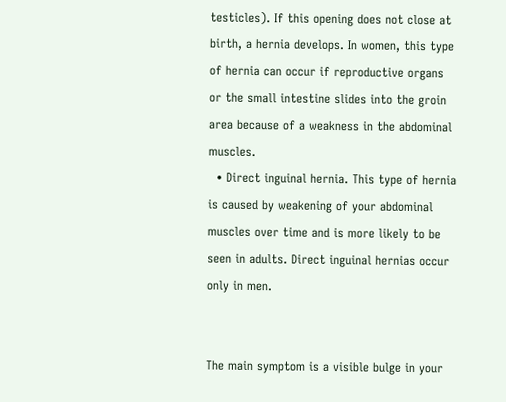testicles). If this opening does not close at birth, a hernia develops. In women, this type of hernia can occur if reproductive organs or the small intestine slides into the groin area because of a weakness in the abdominal muscles.
  • Direct inguinal hernia. This type of hernia is caused by weakening of your abdominal muscles over time and is more likely to be seen in adults. Direct inguinal hernias occur only in men.


The main symptom is a visible bulge in your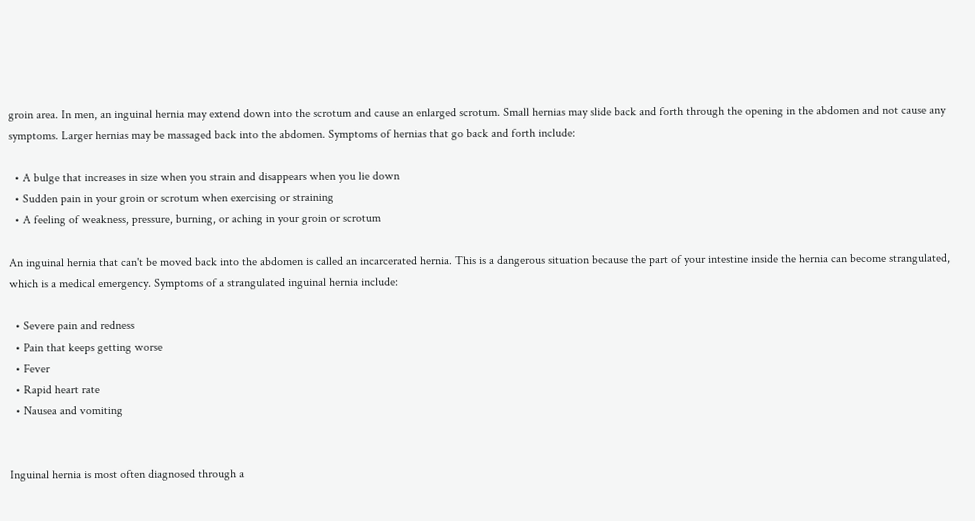groin area. In men, an inguinal hernia may extend down into the scrotum and cause an enlarged scrotum. Small hernias may slide back and forth through the opening in the abdomen and not cause any symptoms. Larger hernias may be massaged back into the abdomen. Symptoms of hernias that go back and forth include:

  • A bulge that increases in size when you strain and disappears when you lie down
  • Sudden pain in your groin or scrotum when exercising or straining
  • A feeling of weakness, pressure, burning, or aching in your groin or scrotum

An inguinal hernia that can't be moved back into the abdomen is called an incarcerated hernia. This is a dangerous situation because the part of your intestine inside the hernia can become strangulated, which is a medical emergency. Symptoms of a strangulated inguinal hernia include:

  • Severe pain and redness
  • Pain that keeps getting worse
  • Fever
  • Rapid heart rate
  • Nausea and vomiting


Inguinal hernia is most often diagnosed through a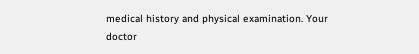medical history and physical examination. Your doctor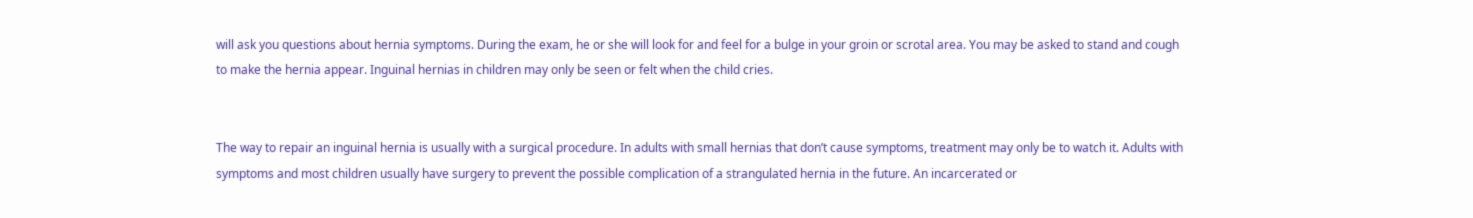will ask you questions about hernia symptoms. During the exam, he or she will look for and feel for a bulge in your groin or scrotal area. You may be asked to stand and cough to make the hernia appear. Inguinal hernias in children may only be seen or felt when the child cries.


The way to repair an inguinal hernia is usually with a surgical procedure. In adults with small hernias that don’t cause symptoms, treatment may only be to watch it. Adults with symptoms and most children usually have surgery to prevent the possible complication of a strangulated hernia in the future. An incarcerated or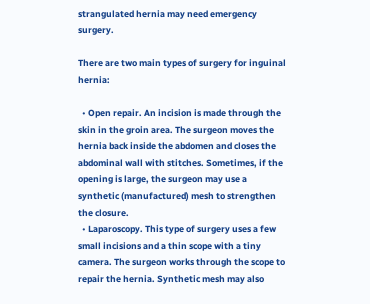strangulated hernia may need emergency surgery.

There are two main types of surgery for inguinal hernia:

  • Open repair. An incision is made through the skin in the groin area. The surgeon moves the hernia back inside the abdomen and closes the abdominal wall with stitches. Sometimes, if the opening is large, the surgeon may use a synthetic (manufactured) mesh to strengthen the closure.
  • Laparoscopy. This type of surgery uses a few small incisions and a thin scope with a tiny camera. The surgeon works through the scope to repair the hernia. Synthetic mesh may also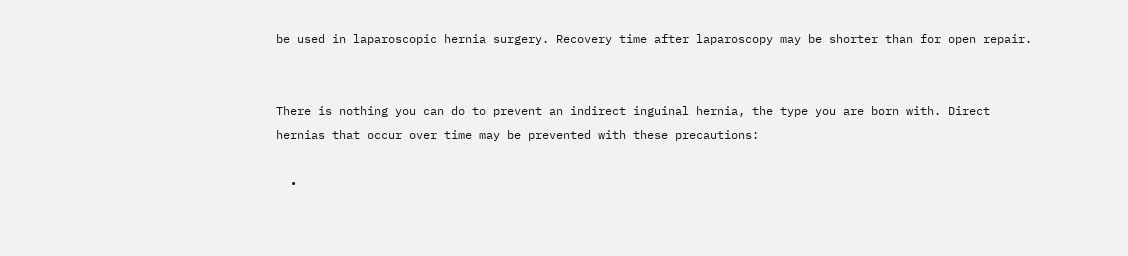be used in laparoscopic hernia surgery. Recovery time after laparoscopy may be shorter than for open repair.


There is nothing you can do to prevent an indirect inguinal hernia, the type you are born with. Direct hernias that occur over time may be prevented with these precautions:

  •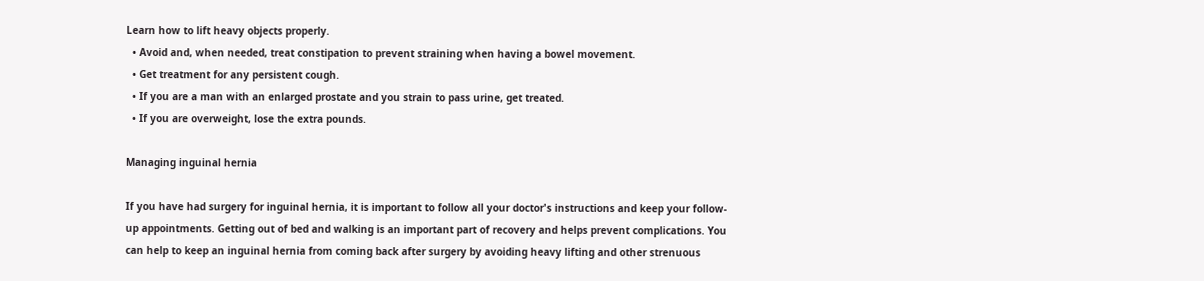Learn how to lift heavy objects properly.
  • Avoid and, when needed, treat constipation to prevent straining when having a bowel movement.
  • Get treatment for any persistent cough.
  • If you are a man with an enlarged prostate and you strain to pass urine, get treated.
  • If you are overweight, lose the extra pounds.

Managing inguinal hernia

If you have had surgery for inguinal hernia, it is important to follow all your doctor's instructions and keep your follow-up appointments. Getting out of bed and walking is an important part of recovery and helps prevent complications. You can help to keep an inguinal hernia from coming back after surgery by avoiding heavy lifting and other strenuous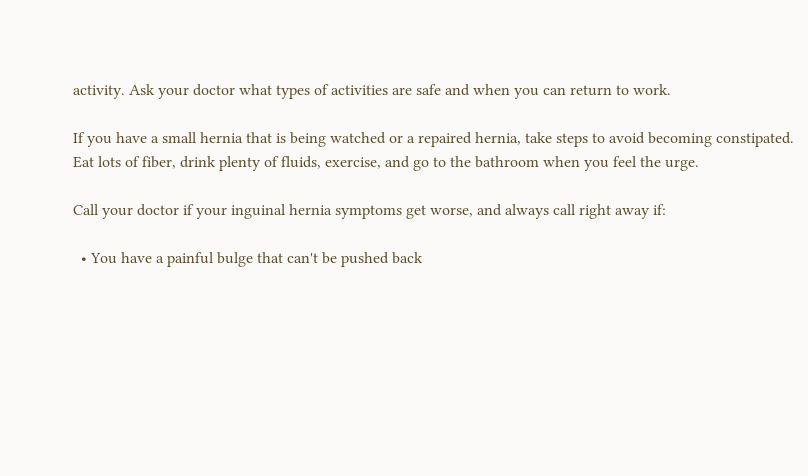activity. Ask your doctor what types of activities are safe and when you can return to work.

If you have a small hernia that is being watched or a repaired hernia, take steps to avoid becoming constipated. Eat lots of fiber, drink plenty of fluids, exercise, and go to the bathroom when you feel the urge.

Call your doctor if your inguinal hernia symptoms get worse, and always call right away if:

  • You have a painful bulge that can't be pushed back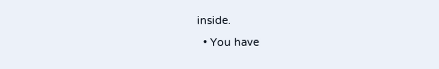inside.
  • You have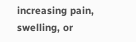increasing pain, swelling, or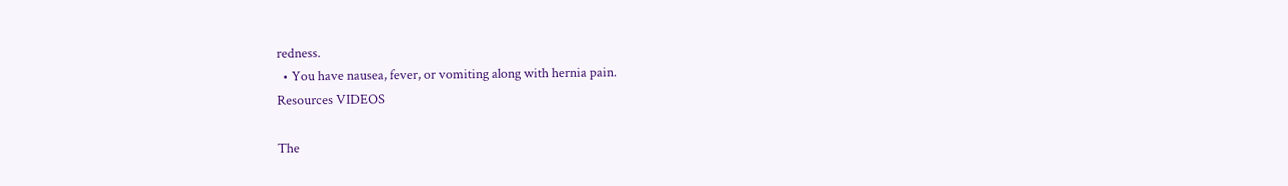redness.
  • You have nausea, fever, or vomiting along with hernia pain.
Resources VIDEOS

The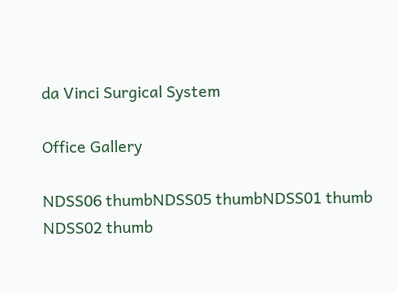da Vinci Surgical System

Office Gallery

NDSS06 thumbNDSS05 thumbNDSS01 thumb NDSS02 thumb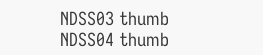NDSS03 thumb NDSS04 thumb